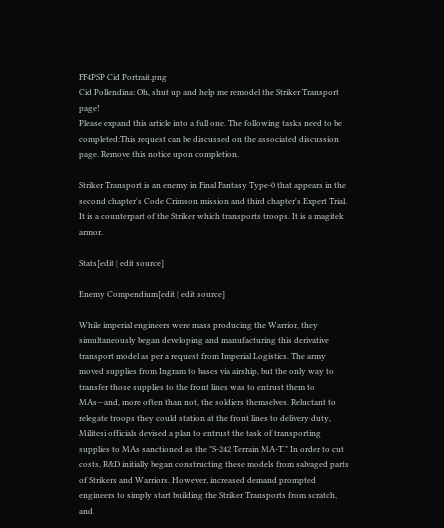FF4PSP Cid Portrait.png
Cid Pollendina: Oh, shut up and help me remodel the Striker Transport page!
Please expand this article into a full one. The following tasks need to be completed:This request can be discussed on the associated discussion page. Remove this notice upon completion.

Striker Transport is an enemy in Final Fantasy Type-0 that appears in the second chapter's Code Crimson mission and third chapter's Expert Trial. It is a counterpart of the Striker which transports troops. It is a magitek armor.

Stats[edit | edit source]

Enemy Compendium[edit | edit source]

While imperial engineers were mass producing the Warrior, they simultaneously began developing and manufacturing this derivative transport model as per a request from Imperial Logistics. The army moved supplies from Ingram to bases via airship, but the only way to transfer those supplies to the front lines was to entrust them to MAs—and, more often than not, the soldiers themselves. Reluctant to relegate troops they could station at the front lines to delivery duty, Militesi officials devised a plan to entrust the task of transporting supplies to MAs sanctioned as the "S-242 Terrain MA-T." In order to cut costs, R&D initially began constructing these models from salvaged parts of Strikers and Warriors. However, increased demand prompted engineers to simply start building the Striker Transports from scratch, and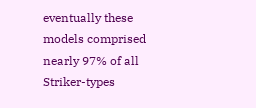eventually these models comprised nearly 97% of all Striker-types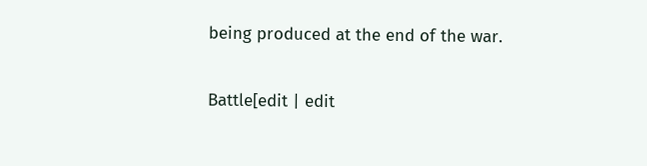being produced at the end of the war.

Battle[edit | edit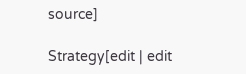source]

Strategy[edit | edit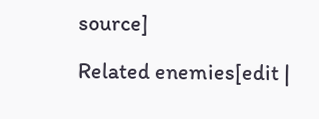source]

Related enemies[edit |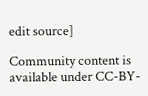edit source]

Community content is available under CC-BY-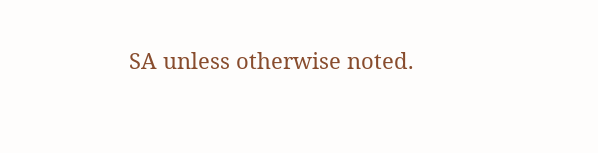SA unless otherwise noted.